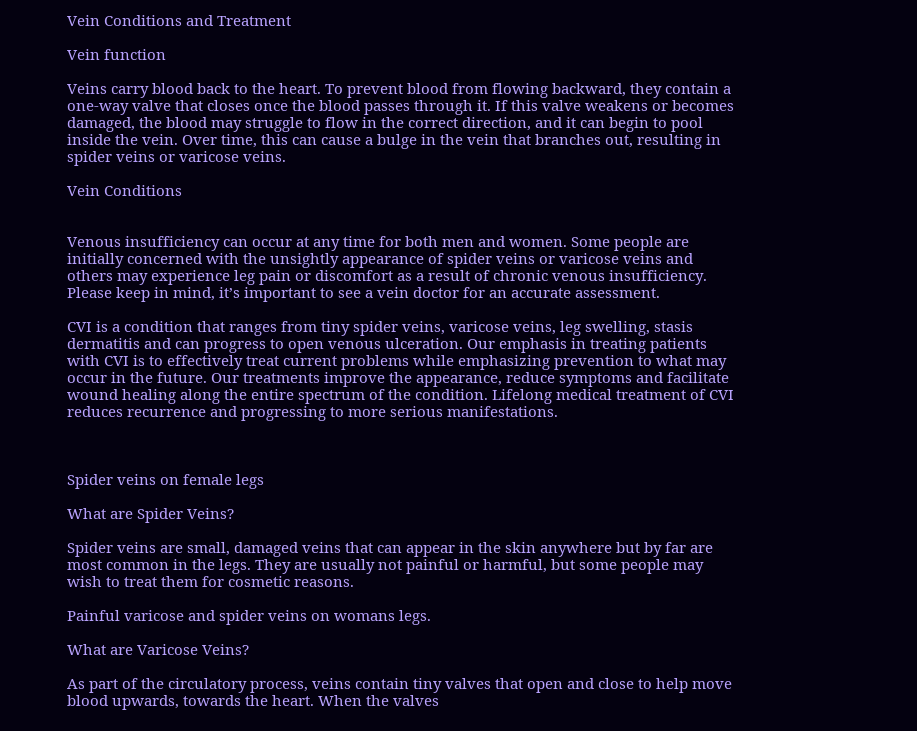Vein Conditions and Treatment

Vein function

Veins carry blood back to the heart. To prevent blood from flowing backward, they contain a one-way valve that closes once the blood passes through it. If this valve weakens or becomes damaged, the blood may struggle to flow in the correct direction, and it can begin to pool inside the vein. Over time, this can cause a bulge in the vein that branches out, resulting in spider veins or varicose veins.

Vein Conditions


Venous insufficiency can occur at any time for both men and women. Some people are initially concerned with the unsightly appearance of spider veins or varicose veins and others may experience leg pain or discomfort as a result of chronic venous insufficiency. Please keep in mind, it’s important to see a vein doctor for an accurate assessment.

CVI is a condition that ranges from tiny spider veins, varicose veins, leg swelling, stasis dermatitis and can progress to open venous ulceration. Our emphasis in treating patients with CVI is to effectively treat current problems while emphasizing prevention to what may occur in the future. Our treatments improve the appearance, reduce symptoms and facilitate wound healing along the entire spectrum of the condition. Lifelong medical treatment of CVI reduces recurrence and progressing to more serious manifestations.



Spider veins on female legs

What are Spider Veins?

Spider veins are small, damaged veins that can appear in the skin anywhere but by far are most common in the legs. They are usually not painful or harmful, but some people may wish to treat them for cosmetic reasons.

Painful varicose and spider veins on womans legs.

What are Varicose Veins?

As part of the circulatory process, veins contain tiny valves that open and close to help move blood upwards, towards the heart. When the valves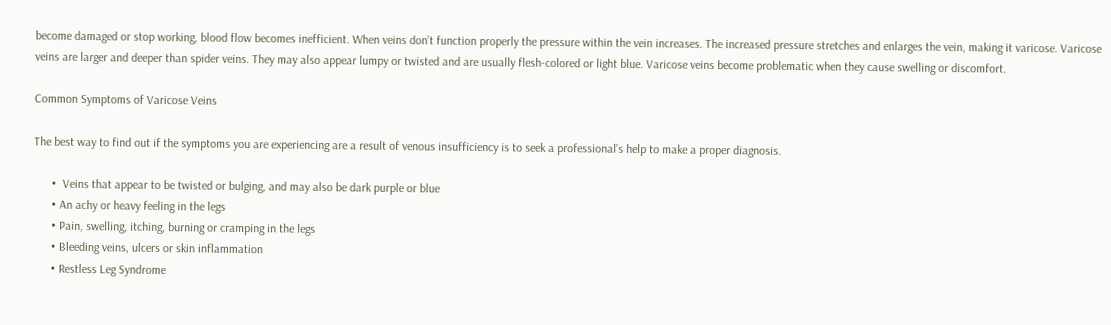become damaged or stop working, blood flow becomes inefficient. When veins don’t function properly the pressure within the vein increases. The increased pressure stretches and enlarges the vein, making it varicose. Varicose veins are larger and deeper than spider veins. They may also appear lumpy or twisted and are usually flesh-colored or light blue. Varicose veins become problematic when they cause swelling or discomfort.

Common Symptoms of Varicose Veins

The best way to find out if the symptoms you are experiencing are a result of venous insufficiency is to seek a professional’s help to make a proper diagnosis.

      •  Veins that appear to be twisted or bulging, and may also be dark purple or blue
      • An achy or heavy feeling in the legs
      • Pain, swelling, itching, burning or cramping in the legs
      • Bleeding veins, ulcers or skin inflammation
      • Restless Leg Syndrome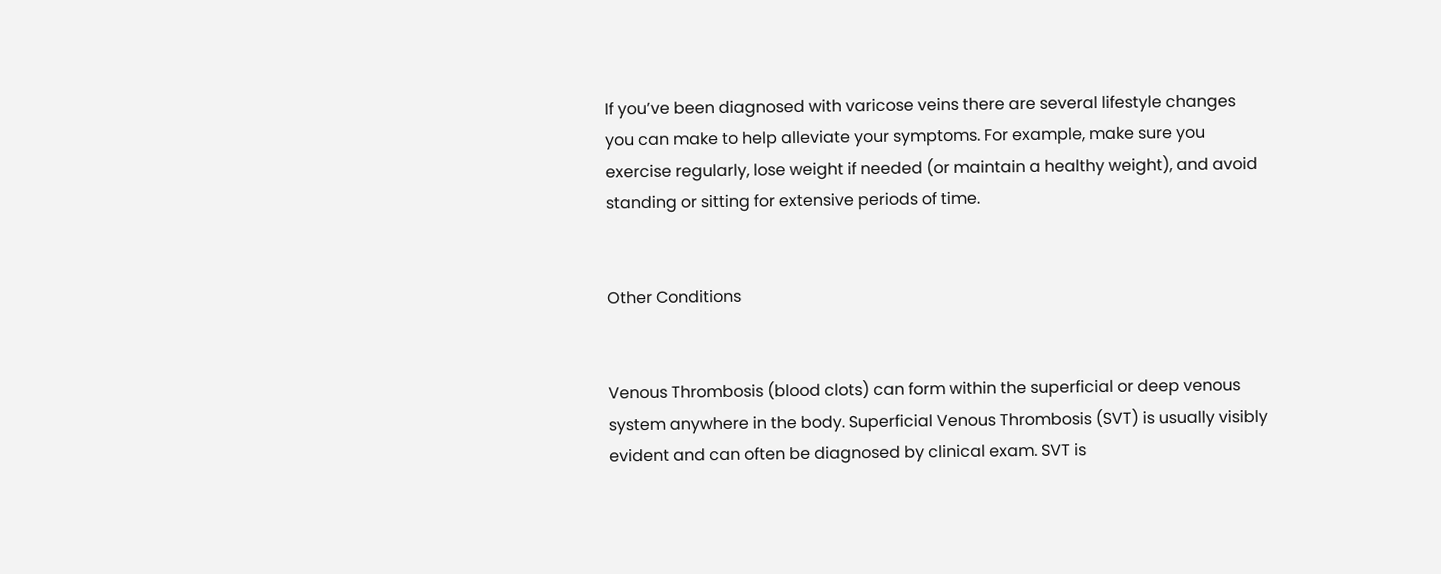If you’ve been diagnosed with varicose veins there are several lifestyle changes you can make to help alleviate your symptoms. For example, make sure you exercise regularly, lose weight if needed (or maintain a healthy weight), and avoid standing or sitting for extensive periods of time.


Other Conditions


Venous Thrombosis (blood clots) can form within the superficial or deep venous system anywhere in the body. Superficial Venous Thrombosis (SVT) is usually visibly evident and can often be diagnosed by clinical exam. SVT is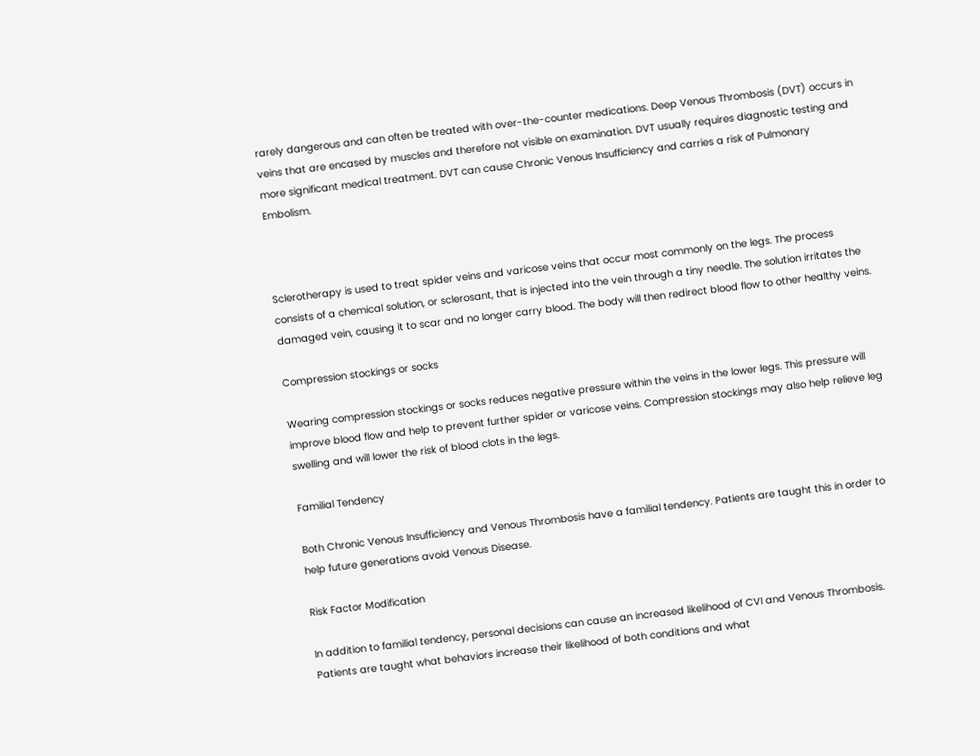rarely dangerous and can often be treated with over-the-counter medications. Deep Venous Thrombosis (DVT) occurs in veins that are encased by muscles and therefore not visible on examination. DVT usually requires diagnostic testing and more significant medical treatment. DVT can cause Chronic Venous Insufficiency and carries a risk of Pulmonary Embolism.



Sclerotherapy is used to treat spider veins and varicose veins that occur most commonly on the legs. The process consists of a chemical solution, or sclerosant, that is injected into the vein through a tiny needle. The solution irritates the damaged vein, causing it to scar and no longer carry blood. The body will then redirect blood flow to other healthy veins.

Compression stockings or socks

Wearing compression stockings or socks reduces negative pressure within the veins in the lower legs. This pressure will improve blood flow and help to prevent further spider or varicose veins. Compression stockings may also help relieve leg swelling and will lower the risk of blood clots in the legs.

Familial Tendency

Both Chronic Venous Insufficiency and Venous Thrombosis have a familial tendency. Patients are taught this in order to help future generations avoid Venous Disease.

Risk Factor Modification

In addition to familial tendency, personal decisions can cause an increased likelihood of CVI and Venous Thrombosis. Patients are taught what behaviors increase their likelihood of both conditions and what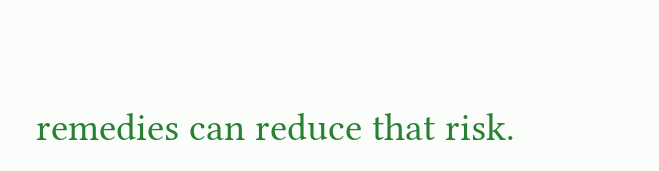remedies can reduce that risk.